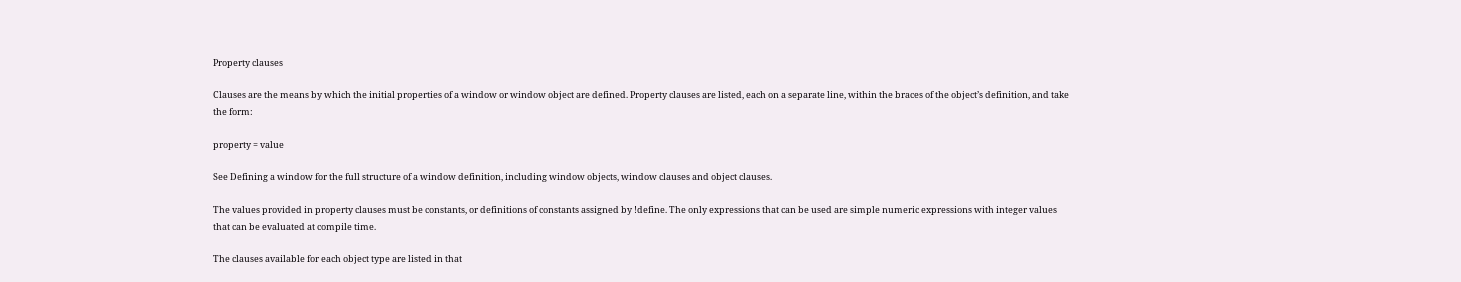Property clauses

Clauses are the means by which the initial properties of a window or window object are defined. Property clauses are listed, each on a separate line, within the braces of the object’s definition, and take the form:

property = value

See Defining a window for the full structure of a window definition, including window objects, window clauses and object clauses.

The values provided in property clauses must be constants, or definitions of constants assigned by !define. The only expressions that can be used are simple numeric expressions with integer values that can be evaluated at compile time.

The clauses available for each object type are listed in that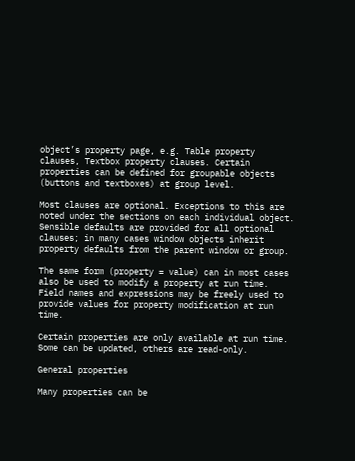object’s property page, e.g. Table property clauses, Textbox property clauses. Certain properties can be defined for groupable objects (buttons and textboxes) at group level.

Most clauses are optional. Exceptions to this are noted under the sections on each individual object. Sensible defaults are provided for all optional clauses; in many cases window objects inherit property defaults from the parent window or group.

The same form (property = value) can in most cases also be used to modify a property at run time. Field names and expressions may be freely used to provide values for property modification at run time.

Certain properties are only available at run time. Some can be updated, others are read-only.

General properties

Many properties can be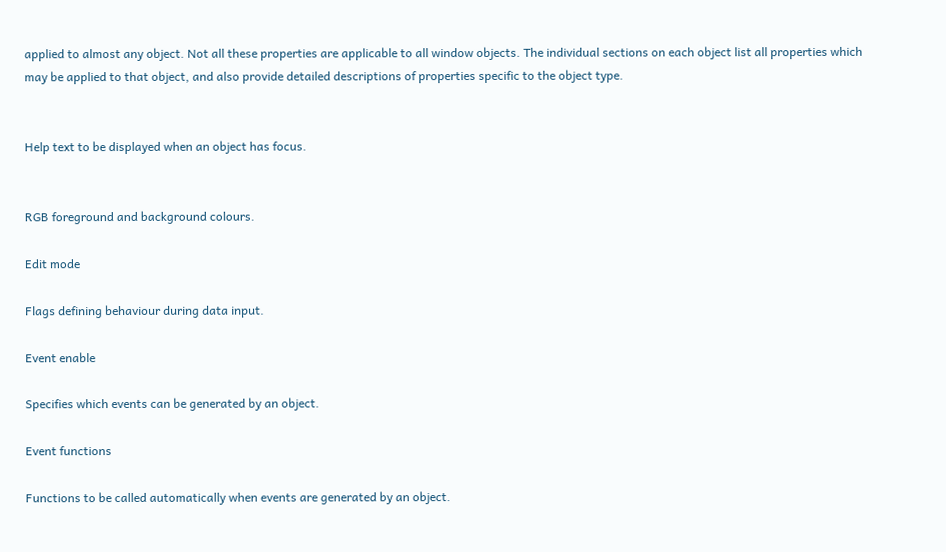applied to almost any object. Not all these properties are applicable to all window objects. The individual sections on each object list all properties which may be applied to that object, and also provide detailed descriptions of properties specific to the object type.


Help text to be displayed when an object has focus.


RGB foreground and background colours.

Edit mode

Flags defining behaviour during data input.

Event enable

Specifies which events can be generated by an object.

Event functions

Functions to be called automatically when events are generated by an object.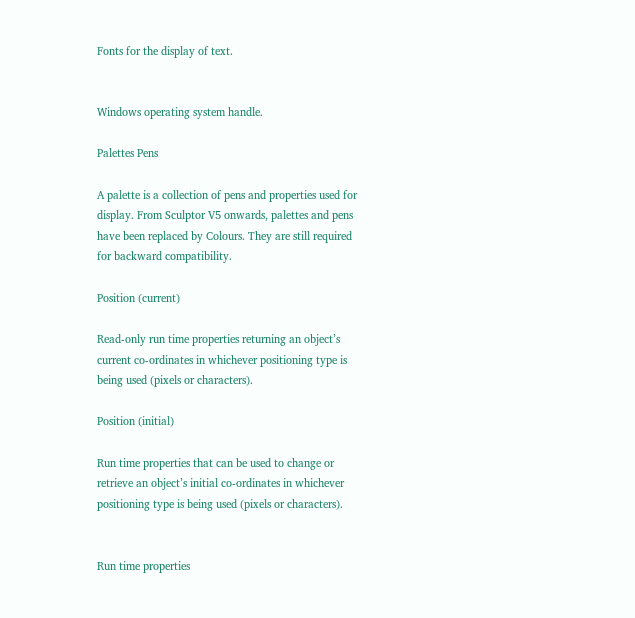Fonts for the display of text.


Windows operating system handle.

Palettes Pens

A palette is a collection of pens and properties used for display. From Sculptor V5 onwards, palettes and pens have been replaced by Colours. They are still required for backward compatibility.

Position (current)

Read-only run time properties returning an object’s current co-ordinates in whichever positioning type is being used (pixels or characters).

Position (initial)

Run time properties that can be used to change or retrieve an object’s initial co-ordinates in whichever positioning type is being used (pixels or characters).


Run time properties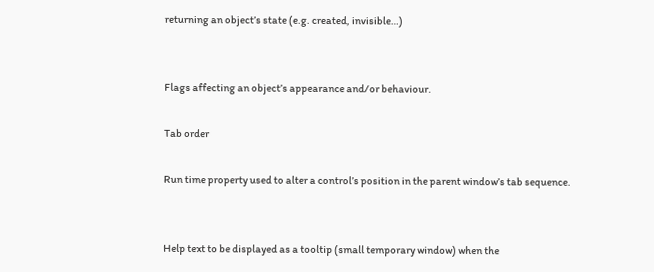returning an object’s state (e.g. created, invisible…)


Flags affecting an object’s appearance and/or behaviour.

Tab order

Run time property used to alter a control’s position in the parent window’s tab sequence.


Help text to be displayed as a tooltip (small temporary window) when the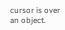cursor is over an object.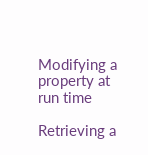Modifying a property at run time

Retrieving a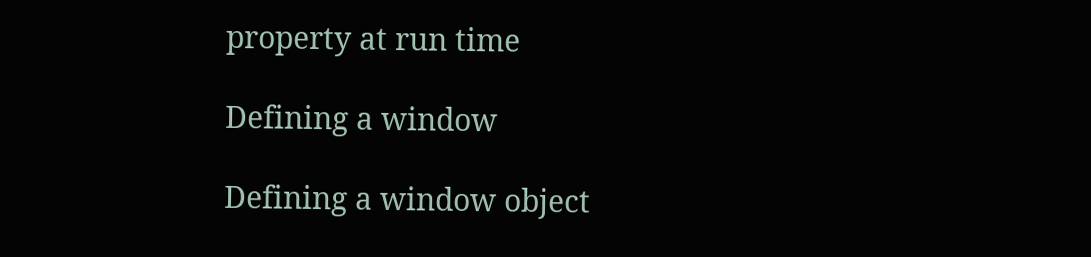property at run time

Defining a window

Defining a window object